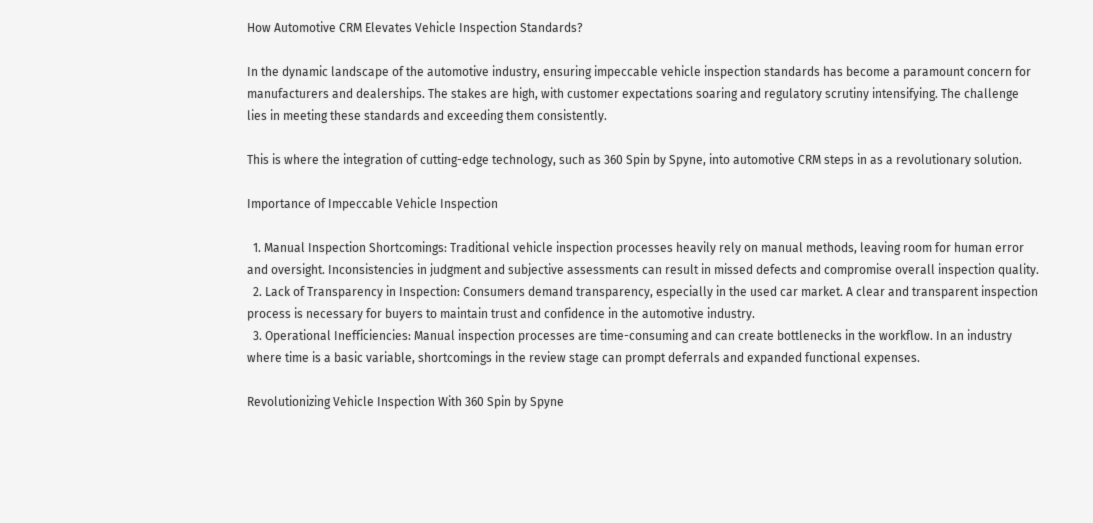How Automotive CRM Elevates Vehicle Inspection Standards?

In the dynamic landscape of the automotive industry, ensuring impeccable vehicle inspection standards has become a paramount concern for manufacturers and dealerships. The stakes are high, with customer expectations soaring and regulatory scrutiny intensifying. The challenge lies in meeting these standards and exceeding them consistently.

This is where the integration of cutting-edge technology, such as 360 Spin by Spyne, into automotive CRM steps in as a revolutionary solution.

Importance of Impeccable Vehicle Inspection

  1. Manual Inspection Shortcomings: Traditional vehicle inspection processes heavily rely on manual methods, leaving room for human error and oversight. Inconsistencies in judgment and subjective assessments can result in missed defects and compromise overall inspection quality.
  2. Lack of Transparency in Inspection: Consumers demand transparency, especially in the used car market. A clear and transparent inspection process is necessary for buyers to maintain trust and confidence in the automotive industry.
  3. Operational Inefficiencies: Manual inspection processes are time-consuming and can create bottlenecks in the workflow. In an industry where time is a basic variable, shortcomings in the review stage can prompt deferrals and expanded functional expenses.

Revolutionizing Vehicle Inspection With 360 Spin by Spyne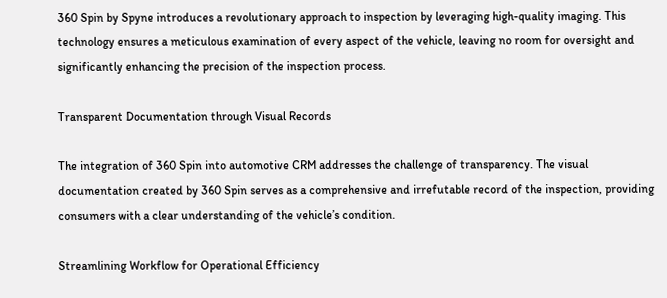360 Spin by Spyne introduces a revolutionary approach to inspection by leveraging high-quality imaging. This technology ensures a meticulous examination of every aspect of the vehicle, leaving no room for oversight and significantly enhancing the precision of the inspection process.

Transparent Documentation through Visual Records

The integration of 360 Spin into automotive CRM addresses the challenge of transparency. The visual documentation created by 360 Spin serves as a comprehensive and irrefutable record of the inspection, providing consumers with a clear understanding of the vehicle’s condition.

Streamlining Workflow for Operational Efficiency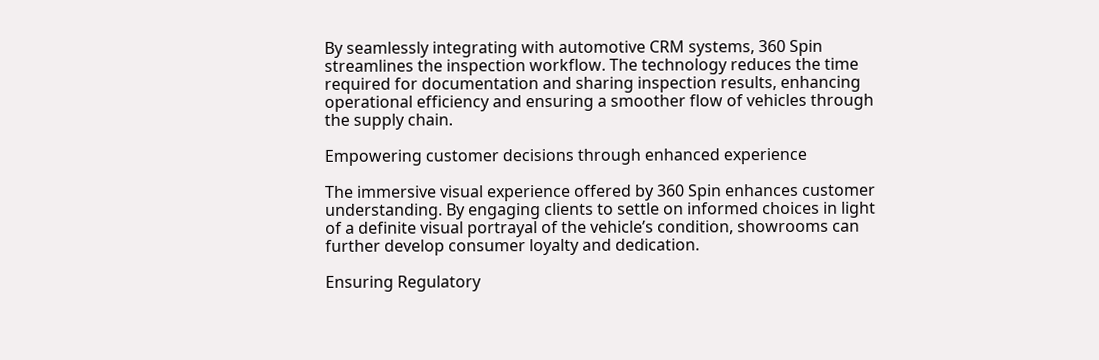By seamlessly integrating with automotive CRM systems, 360 Spin streamlines the inspection workflow. The technology reduces the time required for documentation and sharing inspection results, enhancing operational efficiency and ensuring a smoother flow of vehicles through the supply chain.

Empowering customer decisions through enhanced experience

The immersive visual experience offered by 360 Spin enhances customer understanding. By engaging clients to settle on informed choices in light of a definite visual portrayal of the vehicle’s condition, showrooms can further develop consumer loyalty and dedication.

Ensuring Regulatory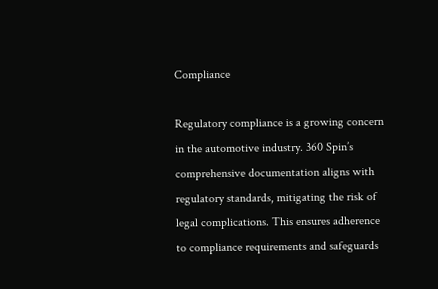Compliance

Regulatory compliance is a growing concern in the automotive industry. 360 Spin’s comprehensive documentation aligns with regulatory standards, mitigating the risk of legal complications. This ensures adherence to compliance requirements and safeguards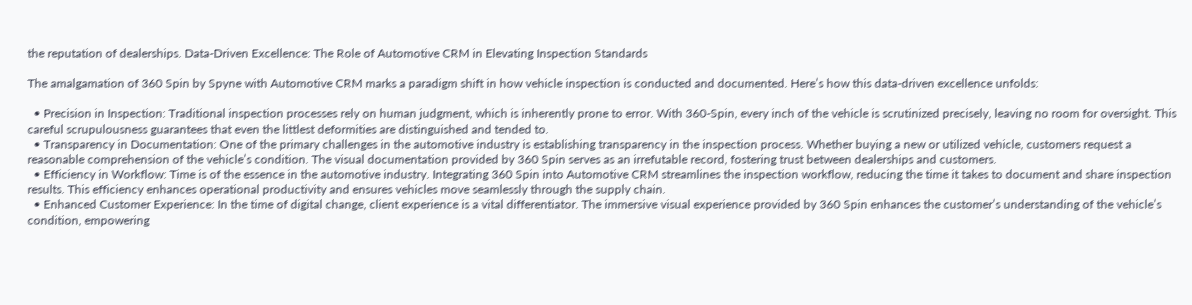the reputation of dealerships. Data-Driven Excellence: The Role of Automotive CRM in Elevating Inspection Standards

The amalgamation of 360 Spin by Spyne with Automotive CRM marks a paradigm shift in how vehicle inspection is conducted and documented. Here’s how this data-driven excellence unfolds:

  • Precision in Inspection: Traditional inspection processes rely on human judgment, which is inherently prone to error. With 360-Spin, every inch of the vehicle is scrutinized precisely, leaving no room for oversight. This careful scrupulousness guarantees that even the littlest deformities are distinguished and tended to.
  • Transparency in Documentation: One of the primary challenges in the automotive industry is establishing transparency in the inspection process. Whether buying a new or utilized vehicle, customers request a reasonable comprehension of the vehicle’s condition. The visual documentation provided by 360 Spin serves as an irrefutable record, fostering trust between dealerships and customers.
  • Efficiency in Workflow: Time is of the essence in the automotive industry. Integrating 360 Spin into Automotive CRM streamlines the inspection workflow, reducing the time it takes to document and share inspection results. This efficiency enhances operational productivity and ensures vehicles move seamlessly through the supply chain.
  • Enhanced Customer Experience: In the time of digital change, client experience is a vital differentiator. The immersive visual experience provided by 360 Spin enhances the customer’s understanding of the vehicle’s condition, empowering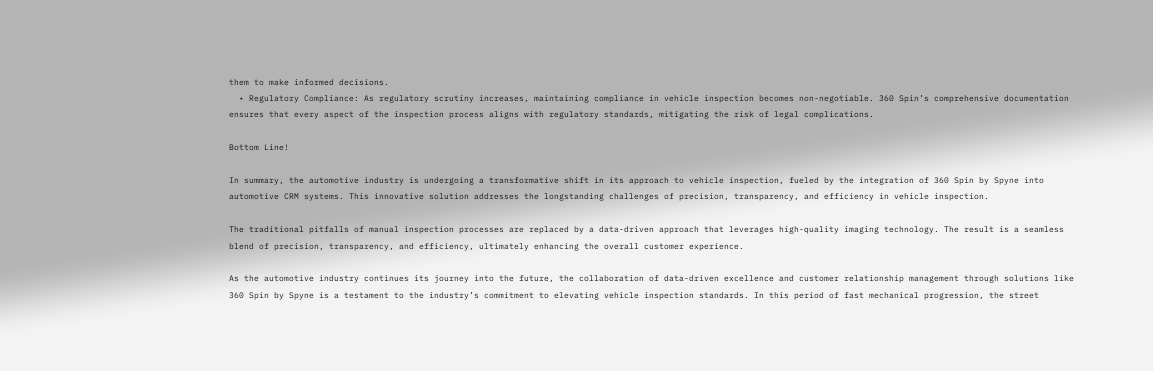them to make informed decisions.
  • Regulatory Compliance: As regulatory scrutiny increases, maintaining compliance in vehicle inspection becomes non-negotiable. 360 Spin’s comprehensive documentation ensures that every aspect of the inspection process aligns with regulatory standards, mitigating the risk of legal complications.

Bottom Line!

In summary, the automotive industry is undergoing a transformative shift in its approach to vehicle inspection, fueled by the integration of 360 Spin by Spyne into automotive CRM systems. This innovative solution addresses the longstanding challenges of precision, transparency, and efficiency in vehicle inspection.

The traditional pitfalls of manual inspection processes are replaced by a data-driven approach that leverages high-quality imaging technology. The result is a seamless blend of precision, transparency, and efficiency, ultimately enhancing the overall customer experience.

As the automotive industry continues its journey into the future, the collaboration of data-driven excellence and customer relationship management through solutions like 360 Spin by Spyne is a testament to the industry’s commitment to elevating vehicle inspection standards. In this period of fast mechanical progression, the street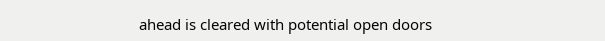ahead is cleared with potential open doors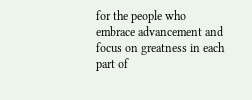for the people who embrace advancement and focus on greatness in each part of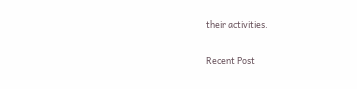their activities.

Recent Post